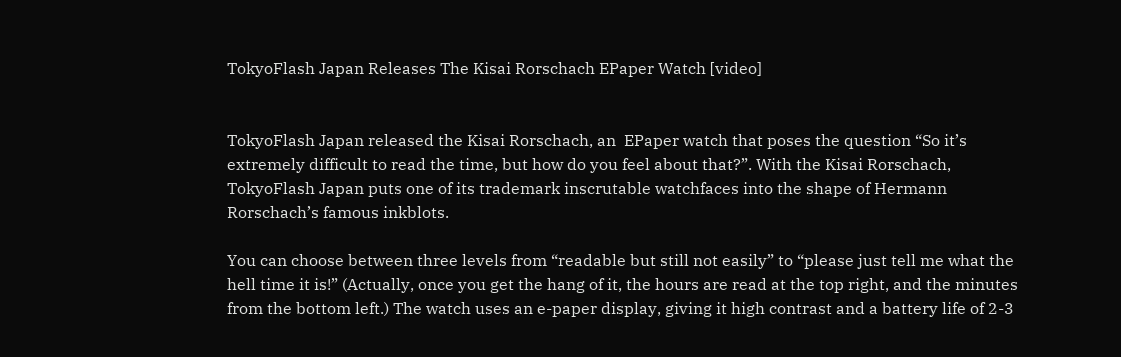TokyoFlash Japan Releases The Kisai Rorschach EPaper Watch [video]


TokyoFlash Japan released the Kisai Rorschach, an  EPaper watch that poses the question “So it’s extremely difficult to read the time, but how do you feel about that?”. With the Kisai Rorschach, TokyoFlash Japan puts one of its trademark inscrutable watchfaces into the shape of Hermann Rorschach’s famous inkblots.

You can choose between three levels from “readable but still not easily” to “please just tell me what the hell time it is!” (Actually, once you get the hang of it, the hours are read at the top right, and the minutes from the bottom left.) The watch uses an e-paper display, giving it high contrast and a battery life of 2-3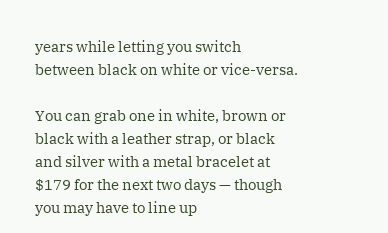years while letting you switch between black on white or vice-versa.

You can grab one in white, brown or black with a leather strap, or black and silver with a metal bracelet at $179 for the next two days — though you may have to line up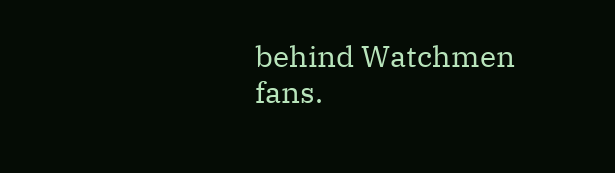behind Watchmen fans.